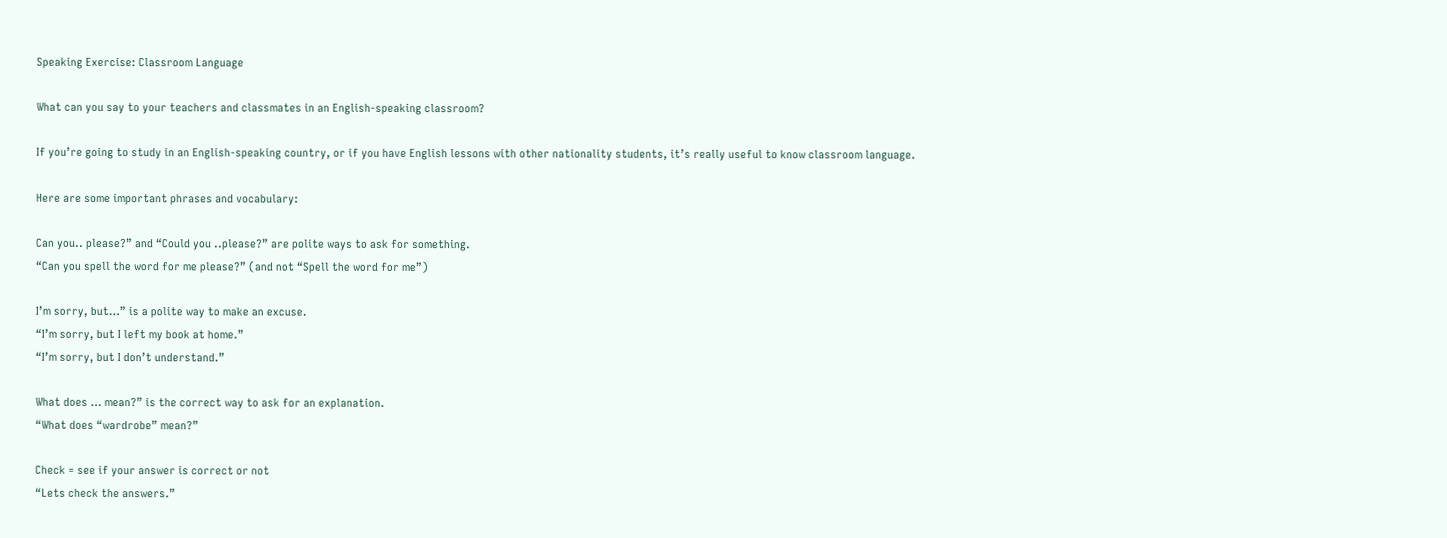Speaking Exercise: Classroom Language

What can you say to your teachers and classmates in an English-speaking classroom?

If you’re going to study in an English-speaking country, or if you have English lessons with other nationality students, it’s really useful to know classroom language.

Here are some important phrases and vocabulary:

Can you.. please?” and “Could you ..please?” are polite ways to ask for something.
“Can you spell the word for me please?” (and not “Spell the word for me”)

I’m sorry, but…” is a polite way to make an excuse.
“I’m sorry, but I left my book at home.”
“I’m sorry, but I don’t understand.”

What does … mean?” is the correct way to ask for an explanation.
“What does “wardrobe” mean?”

Check = see if your answer is correct or not
“Lets check the answers.”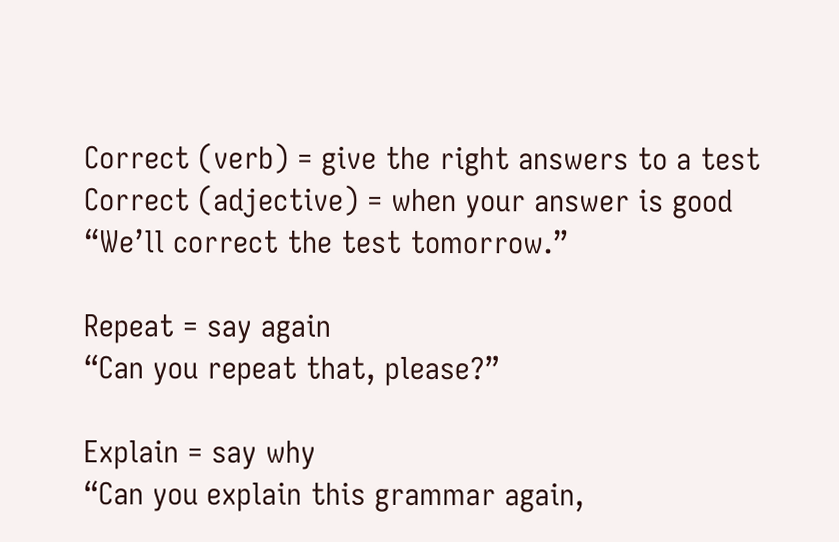Correct (verb) = give the right answers to a test
Correct (adjective) = when your answer is good
“We’ll correct the test tomorrow.”

Repeat = say again
“Can you repeat that, please?”

Explain = say why
“Can you explain this grammar again,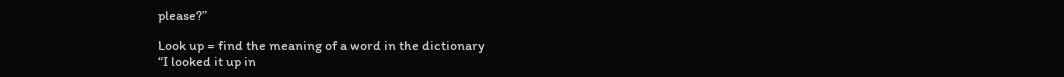please?”

Look up = find the meaning of a word in the dictionary
“I looked it up in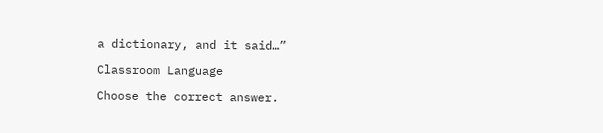a dictionary, and it said…”

Classroom Language

Choose the correct answer.